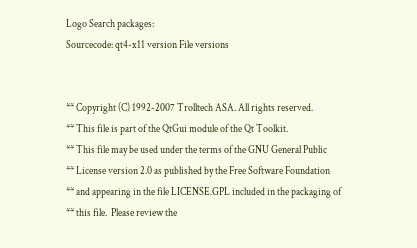Logo Search packages:
Sourcecode: qt4-x11 version File versions


** Copyright (C) 1992-2007 Trolltech ASA. All rights reserved.
** This file is part of the QtGui module of the Qt Toolkit.
** This file may be used under the terms of the GNU General Public
** License version 2.0 as published by the Free Software Foundation
** and appearing in the file LICENSE.GPL included in the packaging of
** this file.  Please review the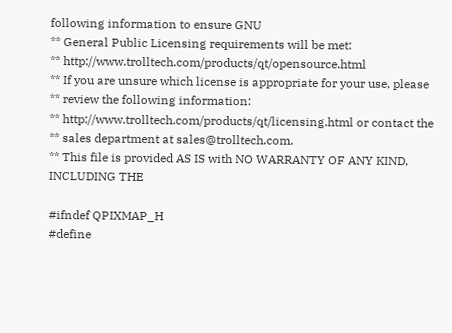following information to ensure GNU
** General Public Licensing requirements will be met:
** http://www.trolltech.com/products/qt/opensource.html
** If you are unsure which license is appropriate for your use, please
** review the following information:
** http://www.trolltech.com/products/qt/licensing.html or contact the
** sales department at sales@trolltech.com.
** This file is provided AS IS with NO WARRANTY OF ANY KIND, INCLUDING THE

#ifndef QPIXMAP_H
#define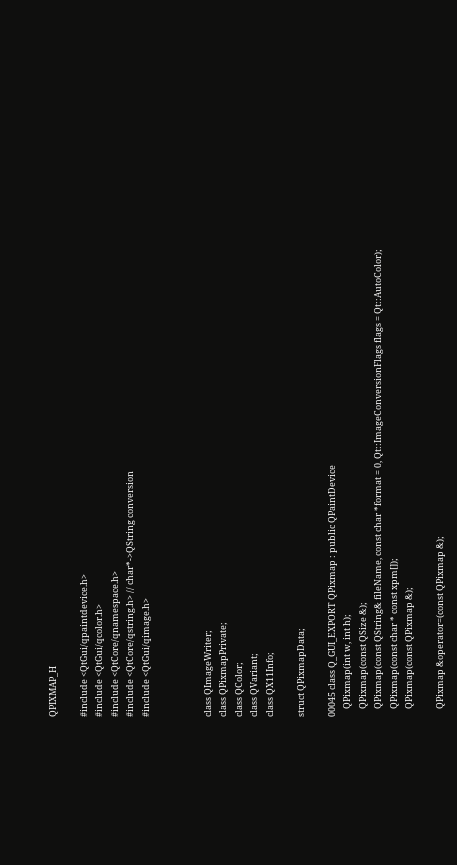QPIXMAP_H

#include <QtGui/qpaintdevice.h>
#include <QtGui/qcolor.h>
#include <QtCore/qnamespace.h>
#include <QtCore/qstring.h> // char*->QString conversion
#include <QtGui/qimage.h>



class QImageWriter;
class QPixmapPrivate;
class QColor;
class QVariant;
class QX11Info;

struct QPixmapData;

00045 class Q_GUI_EXPORT QPixmap : public QPaintDevice
    QPixmap(int w, int h);
    QPixmap(const QSize &);
    QPixmap(const QString& fileName, const char *format = 0, Qt::ImageConversionFlags flags = Qt::AutoColor);
    QPixmap(const char * const xpm[]);
    QPixmap(const QPixmap &);

    QPixmap &operator=(const QPixmap &);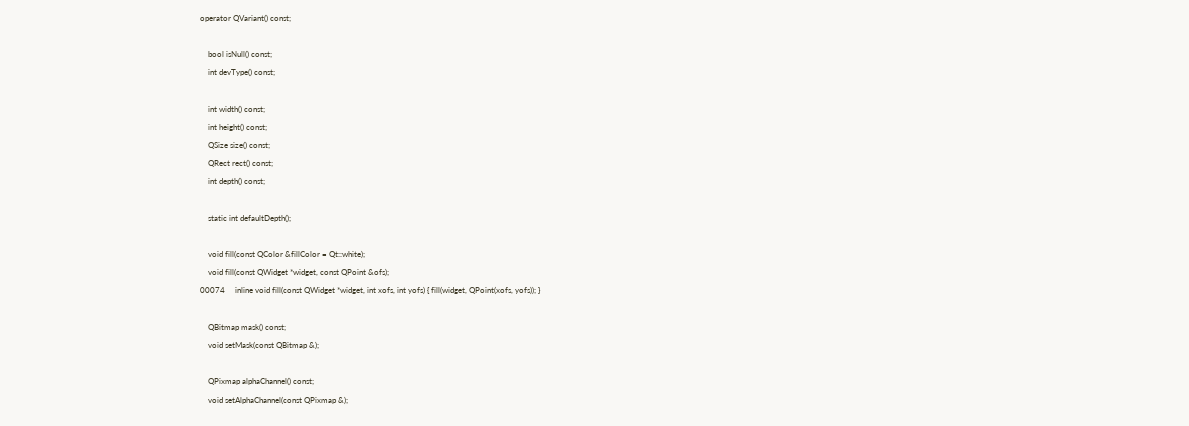operator QVariant() const;

    bool isNull() const;
    int devType() const;

    int width() const;
    int height() const;
    QSize size() const;
    QRect rect() const;
    int depth() const;

    static int defaultDepth();

    void fill(const QColor &fillColor = Qt::white);
    void fill(const QWidget *widget, const QPoint &ofs);
00074     inline void fill(const QWidget *widget, int xofs, int yofs) { fill(widget, QPoint(xofs, yofs)); }

    QBitmap mask() const;
    void setMask(const QBitmap &);

    QPixmap alphaChannel() const;
    void setAlphaChannel(const QPixmap &);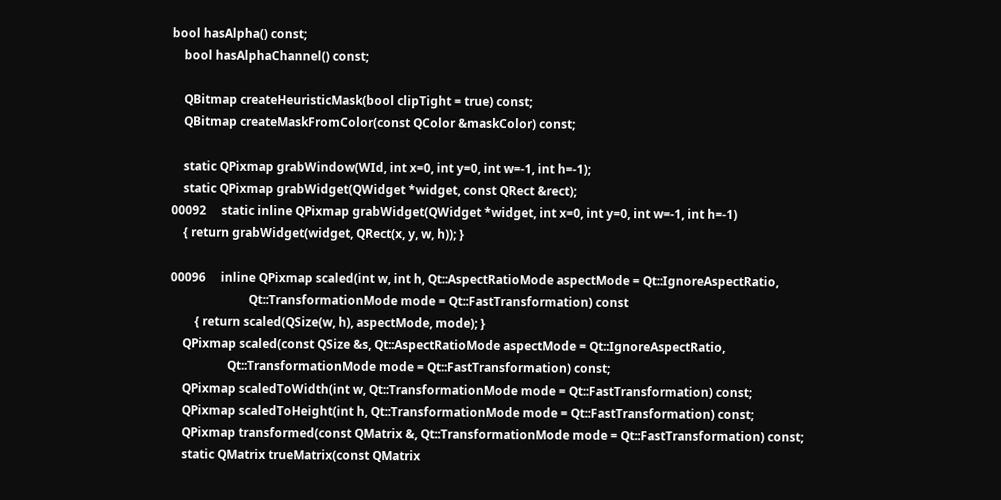bool hasAlpha() const;
    bool hasAlphaChannel() const;

    QBitmap createHeuristicMask(bool clipTight = true) const;
    QBitmap createMaskFromColor(const QColor &maskColor) const;

    static QPixmap grabWindow(WId, int x=0, int y=0, int w=-1, int h=-1);
    static QPixmap grabWidget(QWidget *widget, const QRect &rect);
00092     static inline QPixmap grabWidget(QWidget *widget, int x=0, int y=0, int w=-1, int h=-1)
    { return grabWidget(widget, QRect(x, y, w, h)); }

00096     inline QPixmap scaled(int w, int h, Qt::AspectRatioMode aspectMode = Qt::IgnoreAspectRatio,
                          Qt::TransformationMode mode = Qt::FastTransformation) const
        { return scaled(QSize(w, h), aspectMode, mode); }
    QPixmap scaled(const QSize &s, Qt::AspectRatioMode aspectMode = Qt::IgnoreAspectRatio,
                   Qt::TransformationMode mode = Qt::FastTransformation) const;
    QPixmap scaledToWidth(int w, Qt::TransformationMode mode = Qt::FastTransformation) const;
    QPixmap scaledToHeight(int h, Qt::TransformationMode mode = Qt::FastTransformation) const;
    QPixmap transformed(const QMatrix &, Qt::TransformationMode mode = Qt::FastTransformation) const;
    static QMatrix trueMatrix(const QMatrix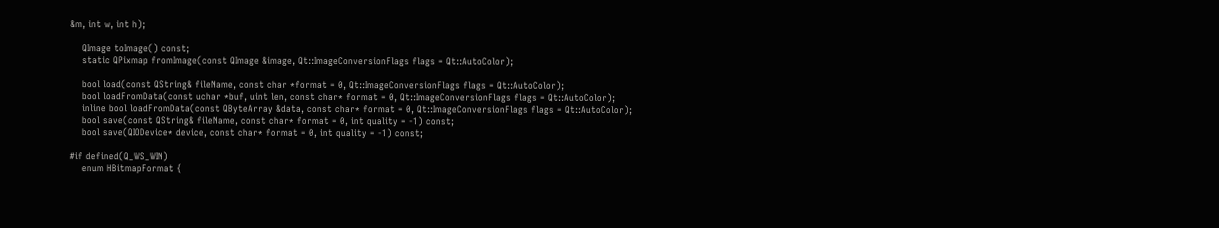&m, int w, int h);

    QImage toImage() const;
    static QPixmap fromImage(const QImage &image, Qt::ImageConversionFlags flags = Qt::AutoColor);

    bool load(const QString& fileName, const char *format = 0, Qt::ImageConversionFlags flags = Qt::AutoColor);
    bool loadFromData(const uchar *buf, uint len, const char* format = 0, Qt::ImageConversionFlags flags = Qt::AutoColor);
    inline bool loadFromData(const QByteArray &data, const char* format = 0, Qt::ImageConversionFlags flags = Qt::AutoColor);
    bool save(const QString& fileName, const char* format = 0, int quality = -1) const;
    bool save(QIODevice* device, const char* format = 0, int quality = -1) const;

#if defined(Q_WS_WIN)
    enum HBitmapFormat {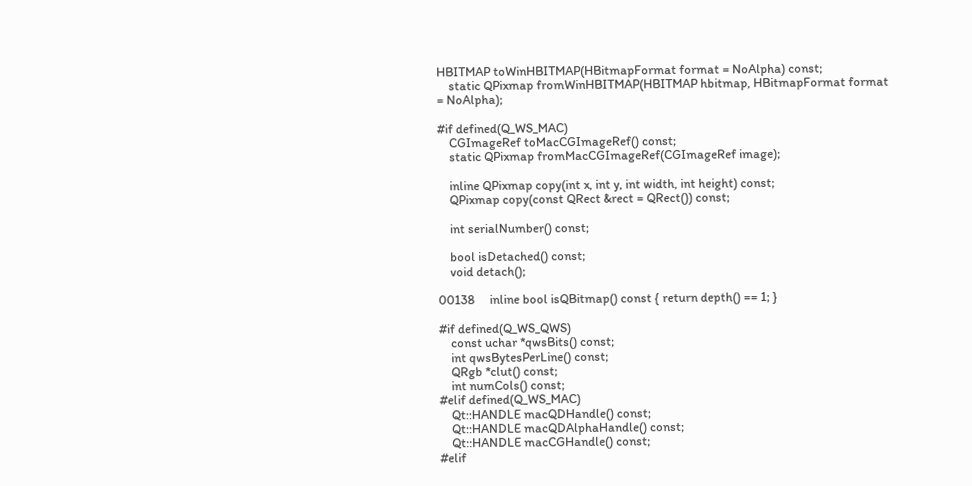HBITMAP toWinHBITMAP(HBitmapFormat format = NoAlpha) const;
    static QPixmap fromWinHBITMAP(HBITMAP hbitmap, HBitmapFormat format = NoAlpha);

#if defined(Q_WS_MAC)
    CGImageRef toMacCGImageRef() const;
    static QPixmap fromMacCGImageRef(CGImageRef image);

    inline QPixmap copy(int x, int y, int width, int height) const;
    QPixmap copy(const QRect &rect = QRect()) const;

    int serialNumber() const;

    bool isDetached() const;
    void detach();

00138     inline bool isQBitmap() const { return depth() == 1; }

#if defined(Q_WS_QWS)
    const uchar *qwsBits() const;
    int qwsBytesPerLine() const;
    QRgb *clut() const;
    int numCols() const;
#elif defined(Q_WS_MAC)
    Qt::HANDLE macQDHandle() const;
    Qt::HANDLE macQDAlphaHandle() const;
    Qt::HANDLE macCGHandle() const;
#elif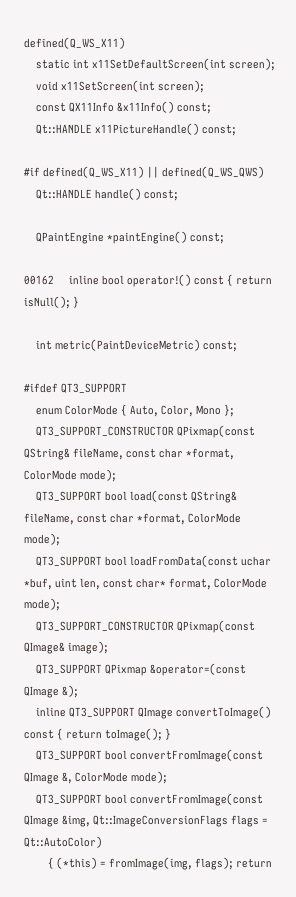defined(Q_WS_X11)
    static int x11SetDefaultScreen(int screen);
    void x11SetScreen(int screen);
    const QX11Info &x11Info() const;
    Qt::HANDLE x11PictureHandle() const;

#if defined(Q_WS_X11) || defined(Q_WS_QWS)
    Qt::HANDLE handle() const;

    QPaintEngine *paintEngine() const;

00162     inline bool operator!() const { return isNull(); }

    int metric(PaintDeviceMetric) const;

#ifdef QT3_SUPPORT
    enum ColorMode { Auto, Color, Mono };
    QT3_SUPPORT_CONSTRUCTOR QPixmap(const QString& fileName, const char *format, ColorMode mode);
    QT3_SUPPORT bool load(const QString& fileName, const char *format, ColorMode mode);
    QT3_SUPPORT bool loadFromData(const uchar *buf, uint len, const char* format, ColorMode mode);
    QT3_SUPPORT_CONSTRUCTOR QPixmap(const QImage& image);
    QT3_SUPPORT QPixmap &operator=(const QImage &);
    inline QT3_SUPPORT QImage convertToImage() const { return toImage(); }
    QT3_SUPPORT bool convertFromImage(const QImage &, ColorMode mode);
    QT3_SUPPORT bool convertFromImage(const QImage &img, Qt::ImageConversionFlags flags = Qt::AutoColor)
        { (*this) = fromImage(img, flags); return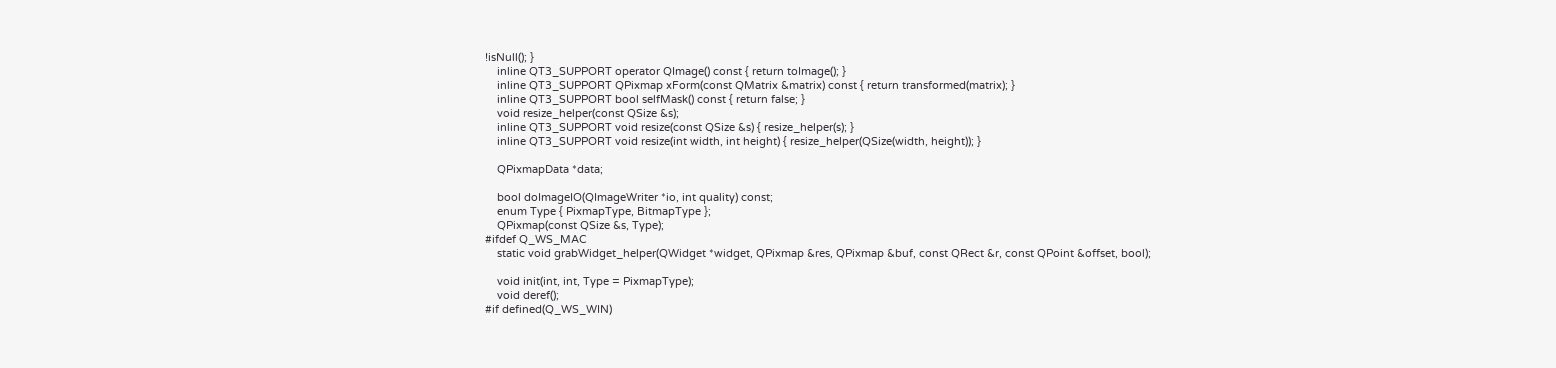!isNull(); }
    inline QT3_SUPPORT operator QImage() const { return toImage(); }
    inline QT3_SUPPORT QPixmap xForm(const QMatrix &matrix) const { return transformed(matrix); }
    inline QT3_SUPPORT bool selfMask() const { return false; }
    void resize_helper(const QSize &s);
    inline QT3_SUPPORT void resize(const QSize &s) { resize_helper(s); }
    inline QT3_SUPPORT void resize(int width, int height) { resize_helper(QSize(width, height)); }

    QPixmapData *data;

    bool doImageIO(QImageWriter *io, int quality) const;
    enum Type { PixmapType, BitmapType };
    QPixmap(const QSize &s, Type);
#ifdef Q_WS_MAC
    static void grabWidget_helper(QWidget *widget, QPixmap &res, QPixmap &buf, const QRect &r, const QPoint &offset, bool);

    void init(int, int, Type = PixmapType);
    void deref();
#if defined(Q_WS_WIN)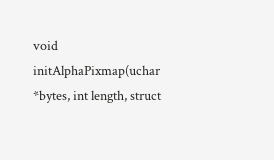void initAlphaPixmap(uchar *bytes, int length, struct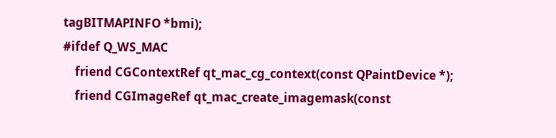tagBITMAPINFO *bmi);
#ifdef Q_WS_MAC
    friend CGContextRef qt_mac_cg_context(const QPaintDevice *);
    friend CGImageRef qt_mac_create_imagemask(const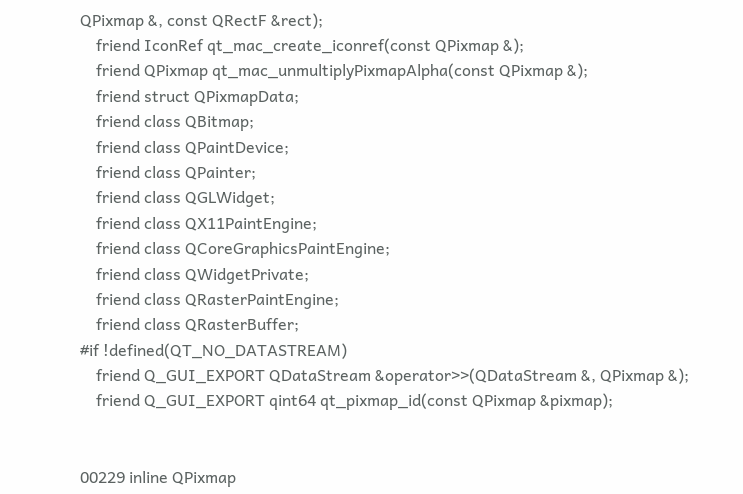QPixmap &, const QRectF &rect);
    friend IconRef qt_mac_create_iconref(const QPixmap &);
    friend QPixmap qt_mac_unmultiplyPixmapAlpha(const QPixmap &);
    friend struct QPixmapData;
    friend class QBitmap;
    friend class QPaintDevice;
    friend class QPainter;
    friend class QGLWidget;
    friend class QX11PaintEngine;
    friend class QCoreGraphicsPaintEngine;
    friend class QWidgetPrivate;
    friend class QRasterPaintEngine;
    friend class QRasterBuffer;
#if !defined(QT_NO_DATASTREAM)
    friend Q_GUI_EXPORT QDataStream &operator>>(QDataStream &, QPixmap &);
    friend Q_GUI_EXPORT qint64 qt_pixmap_id(const QPixmap &pixmap);


00229 inline QPixmap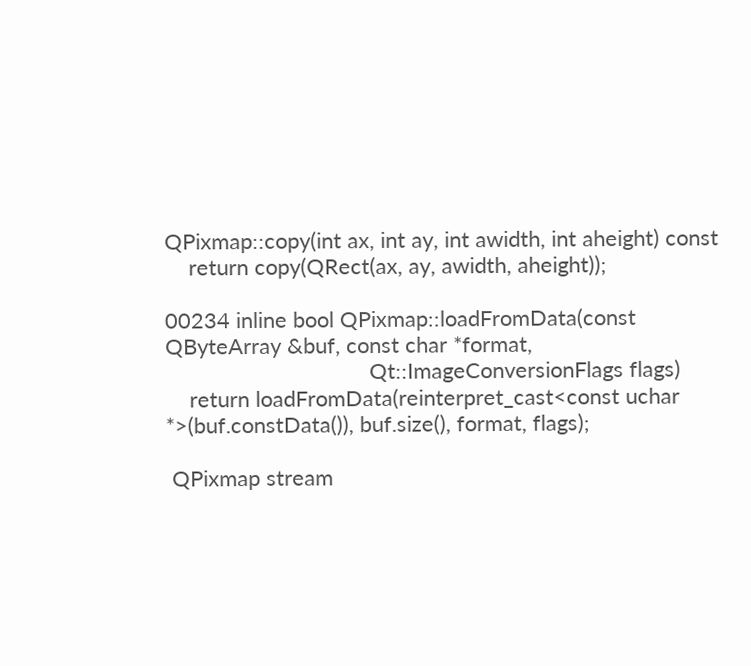QPixmap::copy(int ax, int ay, int awidth, int aheight) const
    return copy(QRect(ax, ay, awidth, aheight));

00234 inline bool QPixmap::loadFromData(const QByteArray &buf, const char *format,
                                  Qt::ImageConversionFlags flags)
    return loadFromData(reinterpret_cast<const uchar *>(buf.constData()), buf.size(), format, flags);

 QPixmap stream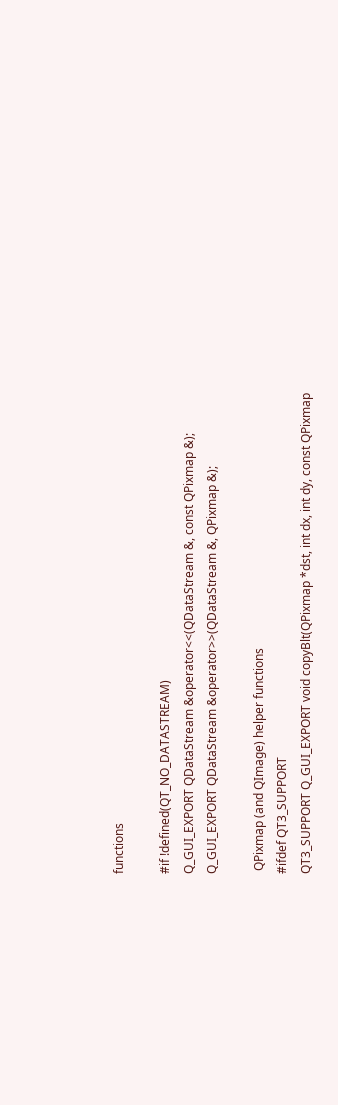functions

#if !defined(QT_NO_DATASTREAM)
Q_GUI_EXPORT QDataStream &operator<<(QDataStream &, const QPixmap &);
Q_GUI_EXPORT QDataStream &operator>>(QDataStream &, QPixmap &);

 QPixmap (and QImage) helper functions
#ifdef QT3_SUPPORT
QT3_SUPPORT Q_GUI_EXPORT void copyBlt(QPixmap *dst, int dx, int dy, const QPixmap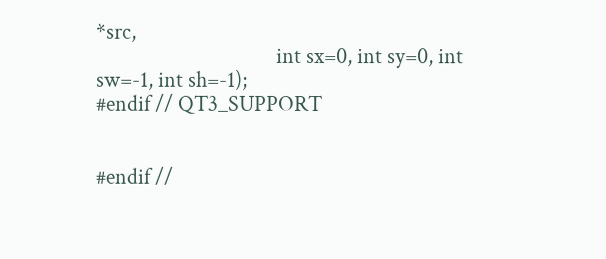*src,
                                    int sx=0, int sy=0, int sw=-1, int sh=-1);
#endif // QT3_SUPPORT


#endif //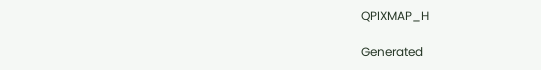QPIXMAP_H

Generated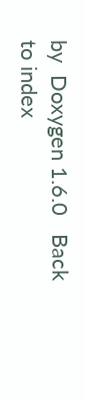by  Doxygen 1.6.0   Back to index